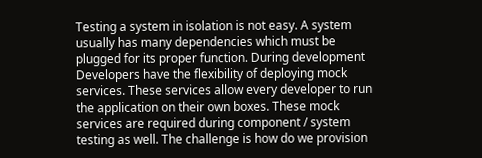Testing a system in isolation is not easy. A system usually has many dependencies which must be plugged for its proper function. During development Developers have the flexibility of deploying mock services. These services allow every developer to run the application on their own boxes. These mock services are required during component / system testing as well. The challenge is how do we provision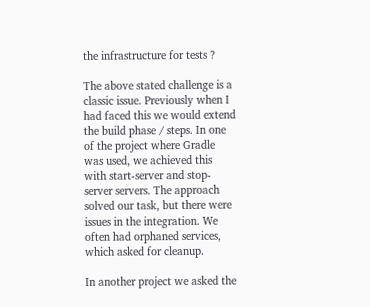the infrastructure for tests ?

The above stated challenge is a classic issue. Previously when I had faced this we would extend the build phase / steps. In one of the project where Gradle was used, we achieved this with start-server and stop-server servers. The approach solved our task, but there were issues in the integration. We often had orphaned services, which asked for cleanup.

In another project we asked the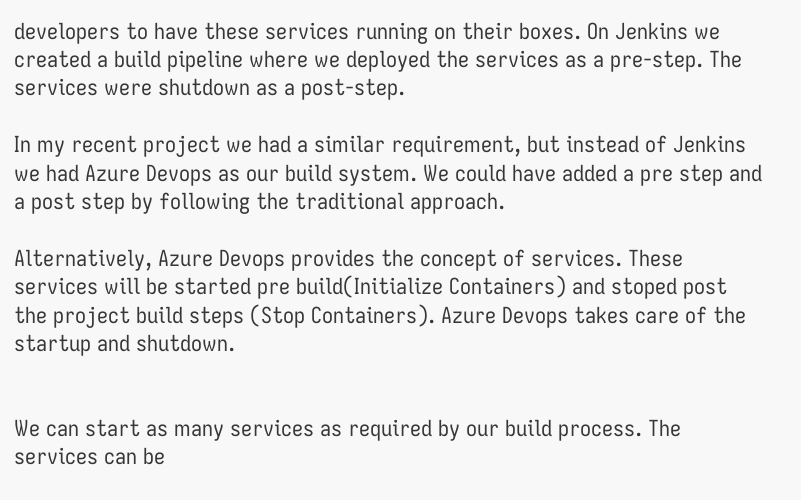developers to have these services running on their boxes. On Jenkins we created a build pipeline where we deployed the services as a pre-step. The services were shutdown as a post-step.

In my recent project we had a similar requirement, but instead of Jenkins we had Azure Devops as our build system. We could have added a pre step and a post step by following the traditional approach.

Alternatively, Azure Devops provides the concept of services. These services will be started pre build(Initialize Containers) and stoped post the project build steps (Stop Containers). Azure Devops takes care of the startup and shutdown.


We can start as many services as required by our build process. The services can be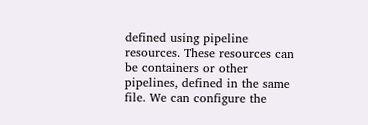defined using pipeline resources. These resources can be containers or other pipelines, defined in the same file. We can configure the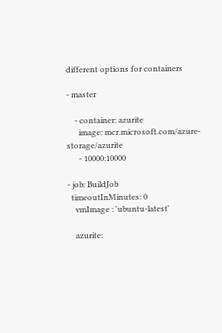different options for containers

- master

    - container: azurite
      image: mcr.microsoft.com/azure-storage/azurite
      - 10000:10000

- job: BuildJob
  timeoutInMinutes: 0
    vmImage : 'ubuntu-latest'

    azurite: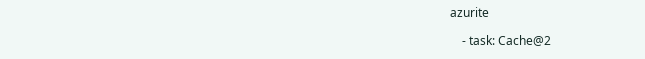azurite

    - task: Cache@2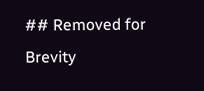## Removed for Brevity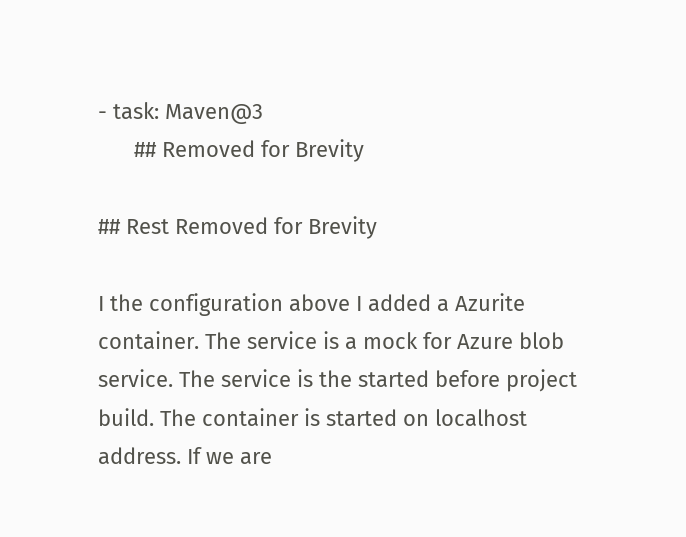- task: Maven@3
      ## Removed for Brevity

## Rest Removed for Brevity

I the configuration above I added a Azurite container. The service is a mock for Azure blob service. The service is the started before project build. The container is started on localhost address. If we are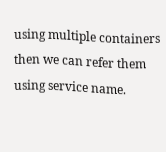using multiple containers then we can refer them using service name.